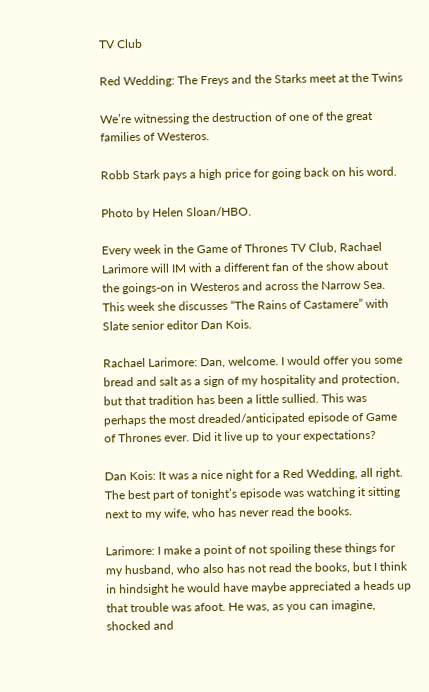TV Club

Red Wedding: The Freys and the Starks meet at the Twins

We’re witnessing the destruction of one of the great families of Westeros.

Robb Stark pays a high price for going back on his word.

Photo by Helen Sloan/HBO.

Every week in the Game of Thrones TV Club, Rachael Larimore will IM with a different fan of the show about the goings-on in Westeros and across the Narrow Sea. This week she discusses “The Rains of Castamere” with Slate senior editor Dan Kois.

Rachael Larimore: Dan, welcome. I would offer you some bread and salt as a sign of my hospitality and protection, but that tradition has been a little sullied. This was perhaps the most dreaded/anticipated episode of Game of Thrones ever. Did it live up to your expectations?

Dan Kois: It was a nice night for a Red Wedding, all right. The best part of tonight’s episode was watching it sitting next to my wife, who has never read the books.

Larimore: I make a point of not spoiling these things for my husband, who also has not read the books, but I think in hindsight he would have maybe appreciated a heads up that trouble was afoot. He was, as you can imagine, shocked and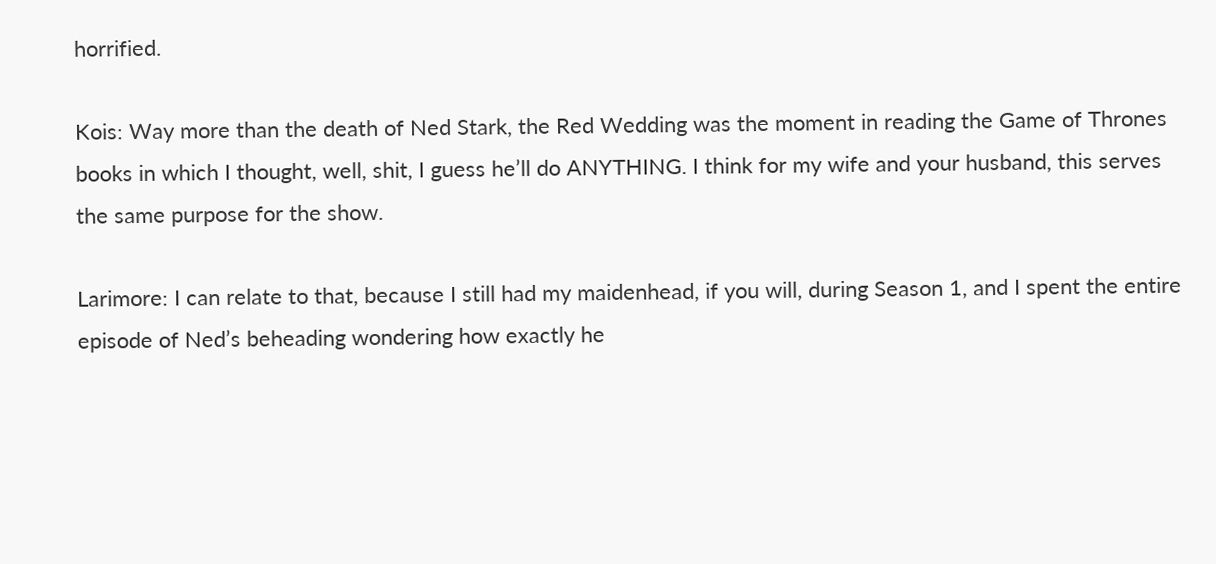horrified.

Kois: Way more than the death of Ned Stark, the Red Wedding was the moment in reading the Game of Thrones books in which I thought, well, shit, I guess he’ll do ANYTHING. I think for my wife and your husband, this serves the same purpose for the show.

Larimore: I can relate to that, because I still had my maidenhead, if you will, during Season 1, and I spent the entire episode of Ned’s beheading wondering how exactly he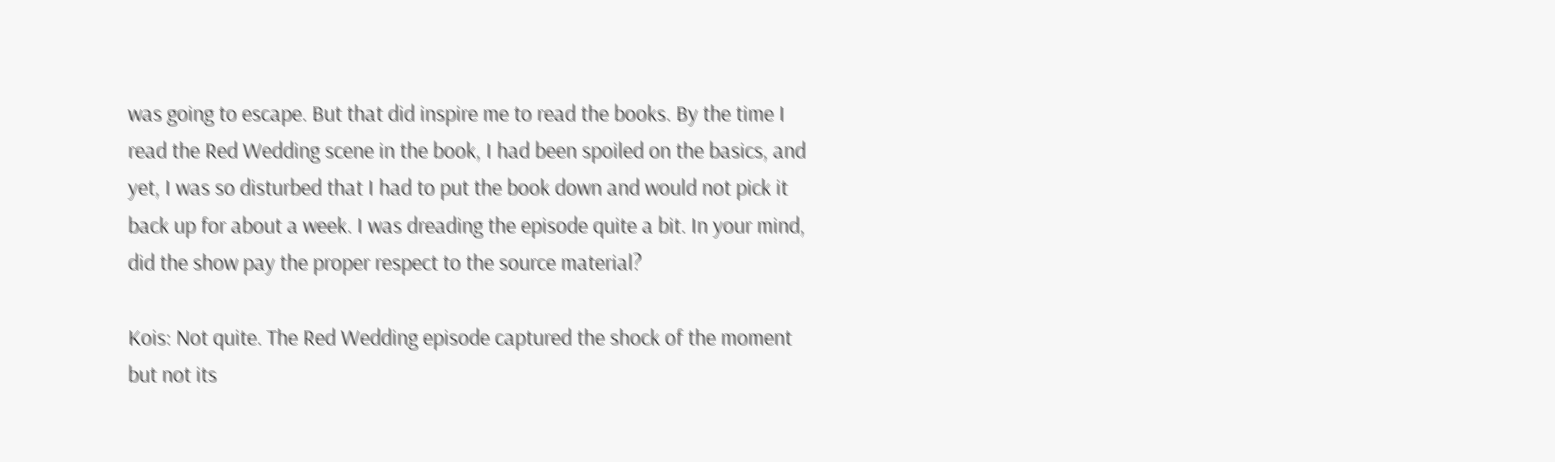was going to escape. But that did inspire me to read the books. By the time I read the Red Wedding scene in the book, I had been spoiled on the basics, and yet, I was so disturbed that I had to put the book down and would not pick it back up for about a week. I was dreading the episode quite a bit. In your mind, did the show pay the proper respect to the source material?

Kois: Not quite. The Red Wedding episode captured the shock of the moment but not its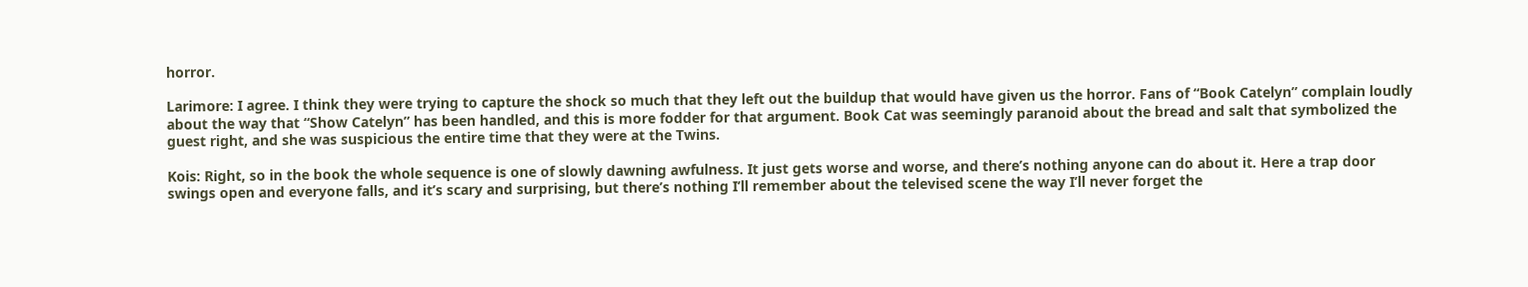horror.

Larimore: I agree. I think they were trying to capture the shock so much that they left out the buildup that would have given us the horror. Fans of “Book Catelyn” complain loudly about the way that “Show Catelyn” has been handled, and this is more fodder for that argument. Book Cat was seemingly paranoid about the bread and salt that symbolized the guest right, and she was suspicious the entire time that they were at the Twins.

Kois: Right, so in the book the whole sequence is one of slowly dawning awfulness. It just gets worse and worse, and there’s nothing anyone can do about it. Here a trap door swings open and everyone falls, and it’s scary and surprising, but there’s nothing I’ll remember about the televised scene the way I’ll never forget the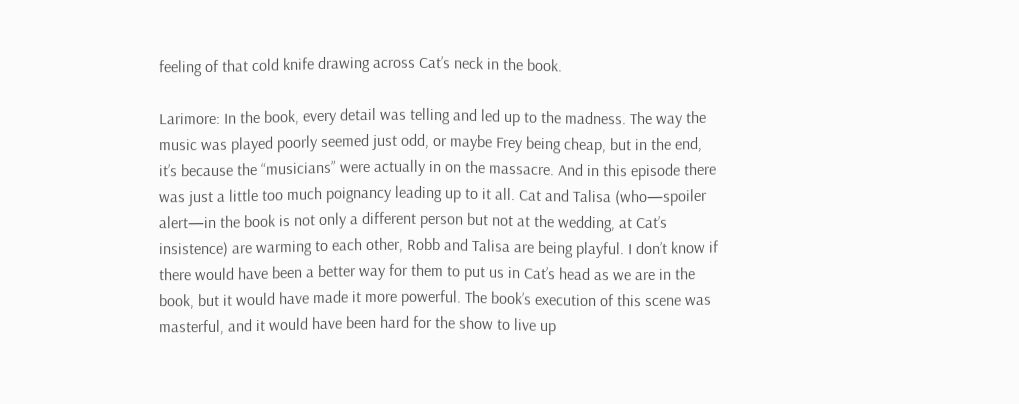feeling of that cold knife drawing across Cat’s neck in the book.

Larimore: In the book, every detail was telling and led up to the madness. The way the music was played poorly seemed just odd, or maybe Frey being cheap, but in the end, it’s because the “musicians” were actually in on the massacre. And in this episode there was just a little too much poignancy leading up to it all. Cat and Talisa (who—spoiler alert—in the book is not only a different person but not at the wedding, at Cat’s insistence) are warming to each other, Robb and Talisa are being playful. I don’t know if there would have been a better way for them to put us in Cat’s head as we are in the book, but it would have made it more powerful. The book’s execution of this scene was masterful, and it would have been hard for the show to live up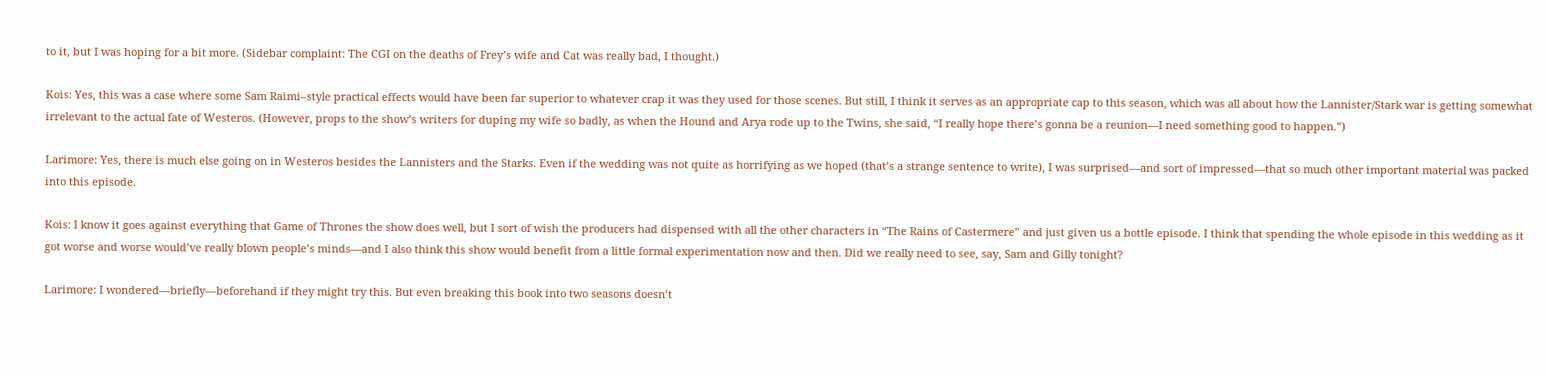to it, but I was hoping for a bit more. (Sidebar complaint: The CGI on the deaths of Frey’s wife and Cat was really bad, I thought.)

Kois: Yes, this was a case where some Sam Raimi–style practical effects would have been far superior to whatever crap it was they used for those scenes. But still, I think it serves as an appropriate cap to this season, which was all about how the Lannister/Stark war is getting somewhat irrelevant to the actual fate of Westeros. (However, props to the show’s writers for duping my wife so badly, as when the Hound and Arya rode up to the Twins, she said, “I really hope there’s gonna be a reunion—I need something good to happen.”)

Larimore: Yes, there is much else going on in Westeros besides the Lannisters and the Starks. Even if the wedding was not quite as horrifying as we hoped (that’s a strange sentence to write), I was surprised—and sort of impressed—that so much other important material was packed into this episode.

Kois: I know it goes against everything that Game of Thrones the show does well, but I sort of wish the producers had dispensed with all the other characters in “The Rains of Castermere” and just given us a bottle episode. I think that spending the whole episode in this wedding as it got worse and worse would’ve really blown people’s minds—and I also think this show would benefit from a little formal experimentation now and then. Did we really need to see, say, Sam and Gilly tonight?

Larimore: I wondered—briefly—beforehand if they might try this. But even breaking this book into two seasons doesn’t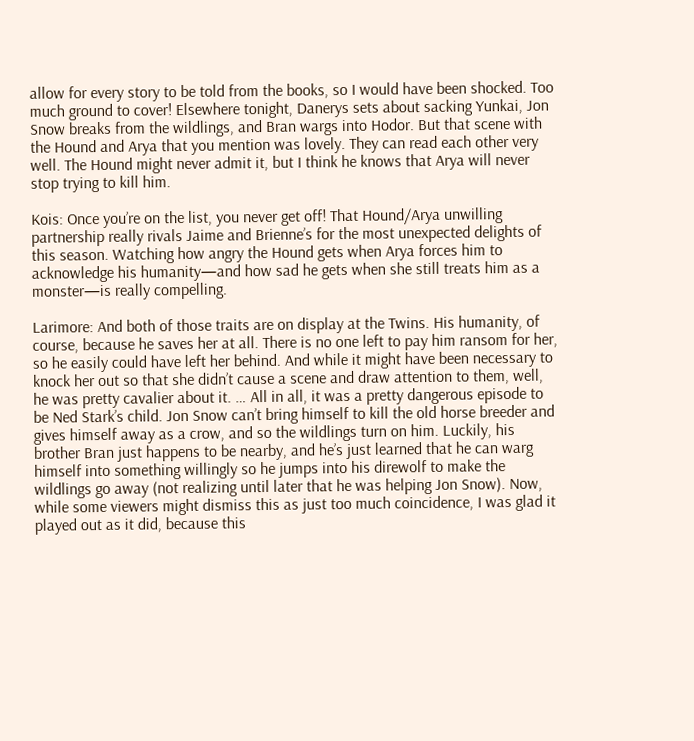allow for every story to be told from the books, so I would have been shocked. Too much ground to cover! Elsewhere tonight, Danerys sets about sacking Yunkai, Jon Snow breaks from the wildlings, and Bran wargs into Hodor. But that scene with the Hound and Arya that you mention was lovely. They can read each other very well. The Hound might never admit it, but I think he knows that Arya will never stop trying to kill him.

Kois: Once you’re on the list, you never get off! That Hound/Arya unwilling partnership really rivals Jaime and Brienne’s for the most unexpected delights of this season. Watching how angry the Hound gets when Arya forces him to acknowledge his humanity—and how sad he gets when she still treats him as a monster—is really compelling.

Larimore: And both of those traits are on display at the Twins. His humanity, of course, because he saves her at all. There is no one left to pay him ransom for her, so he easily could have left her behind. And while it might have been necessary to knock her out so that she didn’t cause a scene and draw attention to them, well, he was pretty cavalier about it. … All in all, it was a pretty dangerous episode to be Ned Stark’s child. Jon Snow can’t bring himself to kill the old horse breeder and gives himself away as a crow, and so the wildlings turn on him. Luckily, his brother Bran just happens to be nearby, and he’s just learned that he can warg himself into something willingly so he jumps into his direwolf to make the wildlings go away (not realizing until later that he was helping Jon Snow). Now, while some viewers might dismiss this as just too much coincidence, I was glad it played out as it did, because this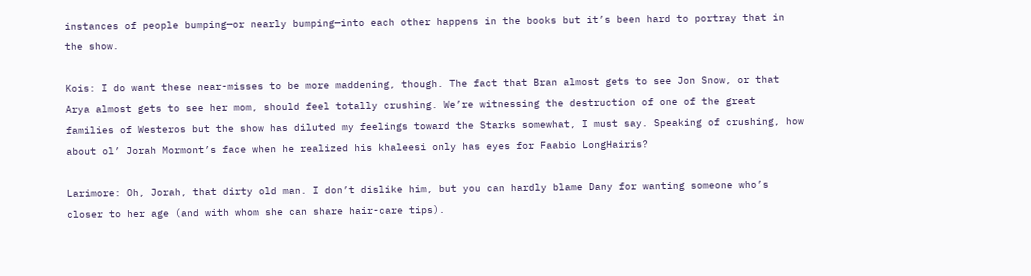instances of people bumping—or nearly bumping—into each other happens in the books but it’s been hard to portray that in the show.

Kois: I do want these near-misses to be more maddening, though. The fact that Bran almost gets to see Jon Snow, or that Arya almost gets to see her mom, should feel totally crushing. We’re witnessing the destruction of one of the great families of Westeros but the show has diluted my feelings toward the Starks somewhat, I must say. Speaking of crushing, how about ol’ Jorah Mormont’s face when he realized his khaleesi only has eyes for Faabio LongHairis?

Larimore: Oh, Jorah, that dirty old man. I don’t dislike him, but you can hardly blame Dany for wanting someone who’s closer to her age (and with whom she can share hair-care tips).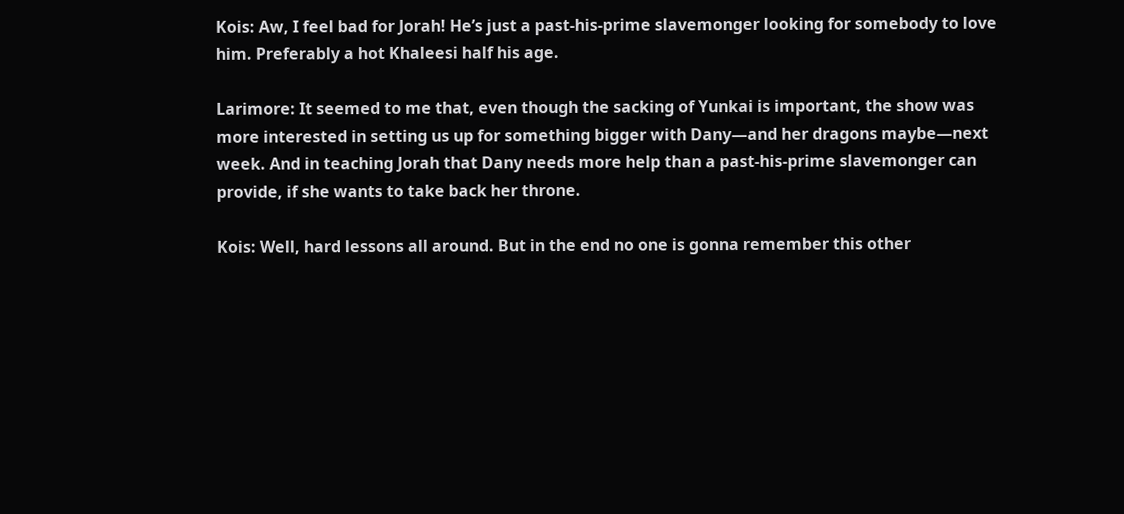Kois: Aw, I feel bad for Jorah! He’s just a past-his-prime slavemonger looking for somebody to love him. Preferably a hot Khaleesi half his age.

Larimore: It seemed to me that, even though the sacking of Yunkai is important, the show was more interested in setting us up for something bigger with Dany—and her dragons maybe—next week. And in teaching Jorah that Dany needs more help than a past-his-prime slavemonger can provide, if she wants to take back her throne.

Kois: Well, hard lessons all around. But in the end no one is gonna remember this other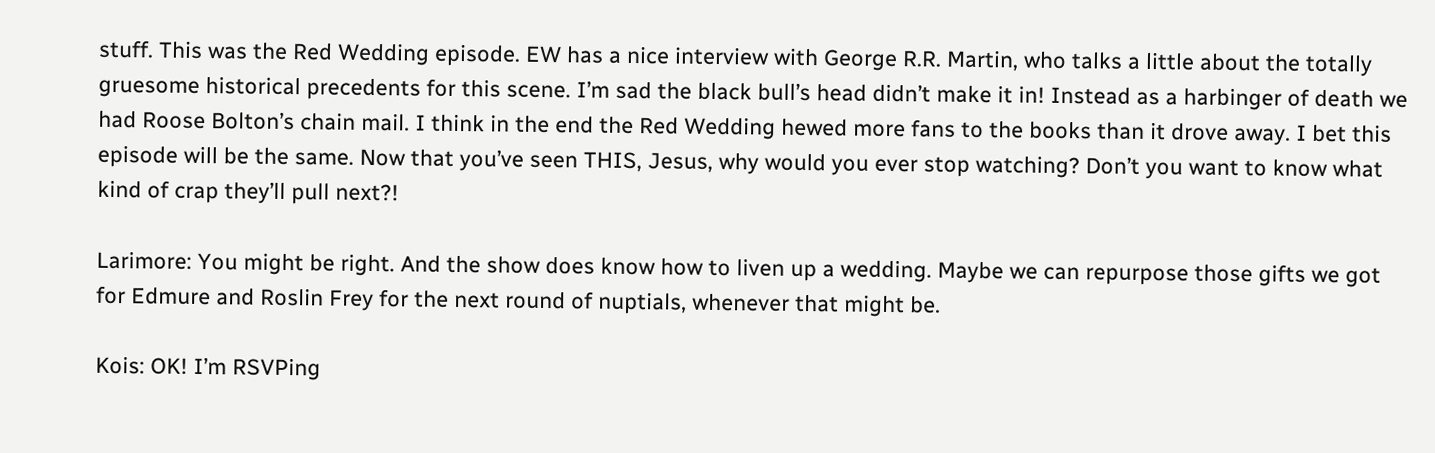stuff. This was the Red Wedding episode. EW has a nice interview with George R.R. Martin, who talks a little about the totally gruesome historical precedents for this scene. I’m sad the black bull’s head didn’t make it in! Instead as a harbinger of death we had Roose Bolton’s chain mail. I think in the end the Red Wedding hewed more fans to the books than it drove away. I bet this episode will be the same. Now that you’ve seen THIS, Jesus, why would you ever stop watching? Don’t you want to know what kind of crap they’ll pull next?!

Larimore: You might be right. And the show does know how to liven up a wedding. Maybe we can repurpose those gifts we got for Edmure and Roslin Frey for the next round of nuptials, whenever that might be.

Kois: OK! I’m RSVPing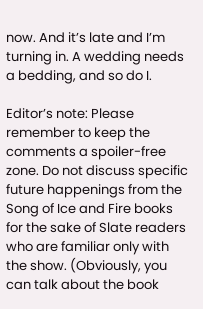now. And it’s late and I’m turning in. A wedding needs a bedding, and so do I.

Editor’s note: Please remember to keep the comments a spoiler-free zone. Do not discuss specific future happenings from the Song of Ice and Fire books for the sake of Slate readers who are familiar only with the show. (Obviously, you can talk about the book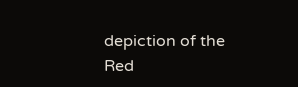depiction of the Red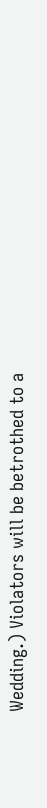Wedding.) Violators will be betrothed to a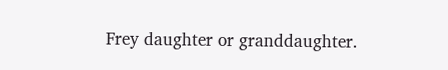Frey daughter or granddaughter.